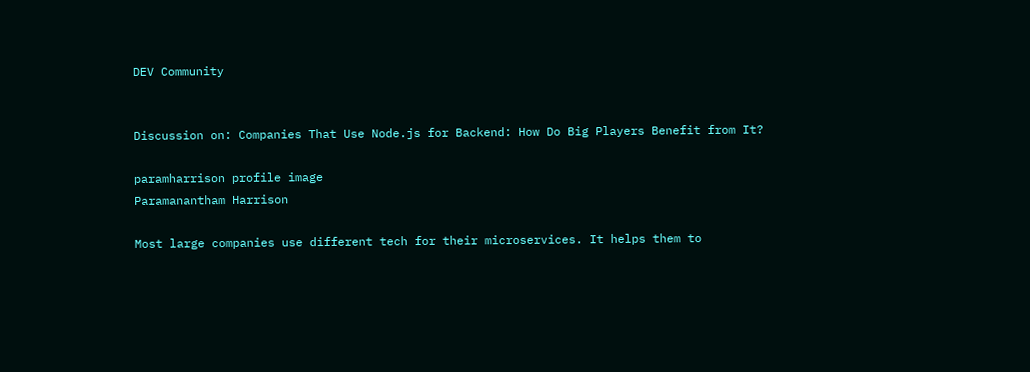DEV Community


Discussion on: Companies That Use Node.js for Backend: How Do Big Players Benefit from It?

paramharrison profile image
Paramanantham Harrison

Most large companies use different tech for their microservices. It helps them to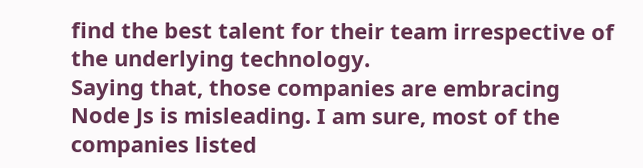find the best talent for their team irrespective of the underlying technology.
Saying that, those companies are embracing Node Js is misleading. I am sure, most of the companies listed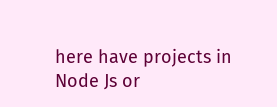here have projects in Node Js or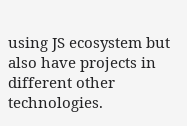using JS ecosystem but also have projects in different other technologies.